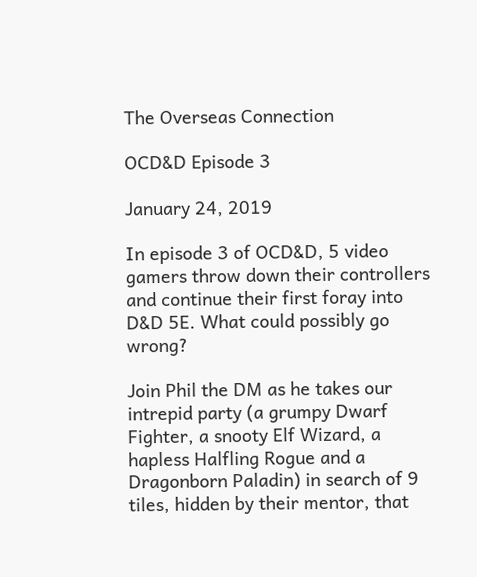The Overseas Connection

OCD&D Episode 3

January 24, 2019

In episode 3 of OCD&D, 5 video gamers throw down their controllers and continue their first foray into D&D 5E. What could possibly go wrong?

Join Phil the DM as he takes our intrepid party (a grumpy Dwarf Fighter, a snooty Elf Wizard, a hapless Halfling Rogue and a Dragonborn Paladin) in search of 9 tiles, hidden by their mentor, that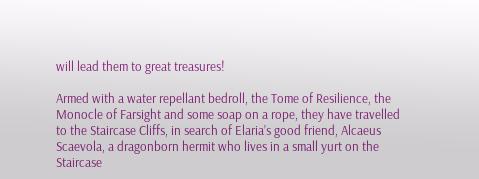will lead them to great treasures!

Armed with a water repellant bedroll, the Tome of Resilience, the Monocle of Farsight and some soap on a rope, they have travelled to the Staircase Cliffs, in search of Elaria’s good friend, Alcaeus Scaevola, a dragonborn hermit who lives in a small yurt on the Staircase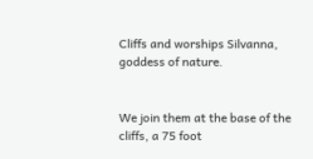Cliffs and worships Silvanna, goddess of nature.


We join them at the base of the cliffs, a 75 foot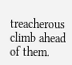treacherous climb ahead of them.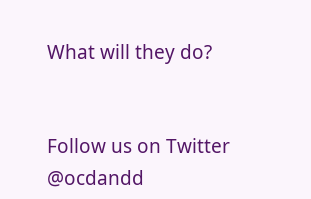What will they do?


Follow us on Twitter @ocdandd